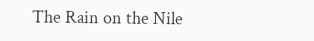The Rain on the Nile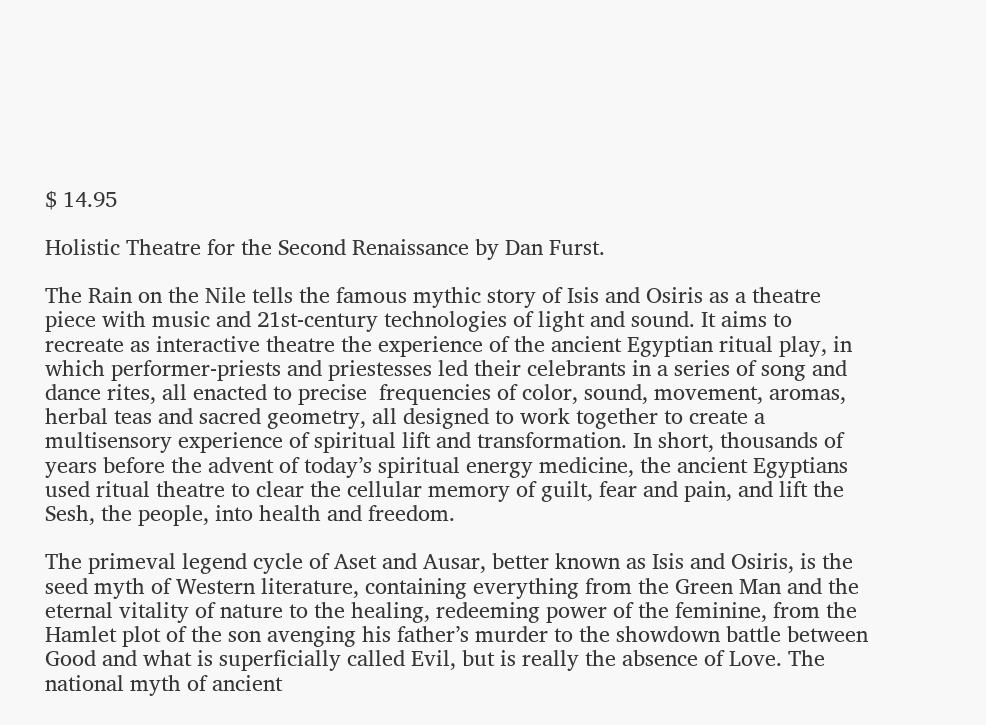$ 14.95

Holistic Theatre for the Second Renaissance by Dan Furst.

The Rain on the Nile tells the famous mythic story of Isis and Osiris as a theatre piece with music and 21st-century technologies of light and sound. It aims to recreate as interactive theatre the experience of the ancient Egyptian ritual play, in which performer-priests and priestesses led their celebrants in a series of song and dance rites, all enacted to precise  frequencies of color, sound, movement, aromas, herbal teas and sacred geometry, all designed to work together to create a multisensory experience of spiritual lift and transformation. In short, thousands of years before the advent of today’s spiritual energy medicine, the ancient Egyptians used ritual theatre to clear the cellular memory of guilt, fear and pain, and lift the Sesh, the people, into health and freedom.

The primeval legend cycle of Aset and Ausar, better known as Isis and Osiris, is the seed myth of Western literature, containing everything from the Green Man and the eternal vitality of nature to the healing, redeeming power of the feminine, from the Hamlet plot of the son avenging his father’s murder to the showdown battle between Good and what is superficially called Evil, but is really the absence of Love. The national myth of ancient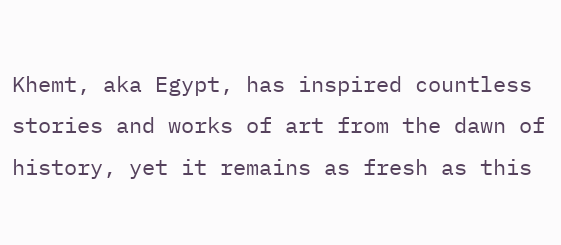Khemt, aka Egypt, has inspired countless stories and works of art from the dawn of history, yet it remains as fresh as this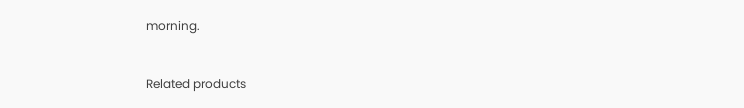morning.


Related products